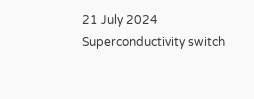21 July 2024
Superconductivity switch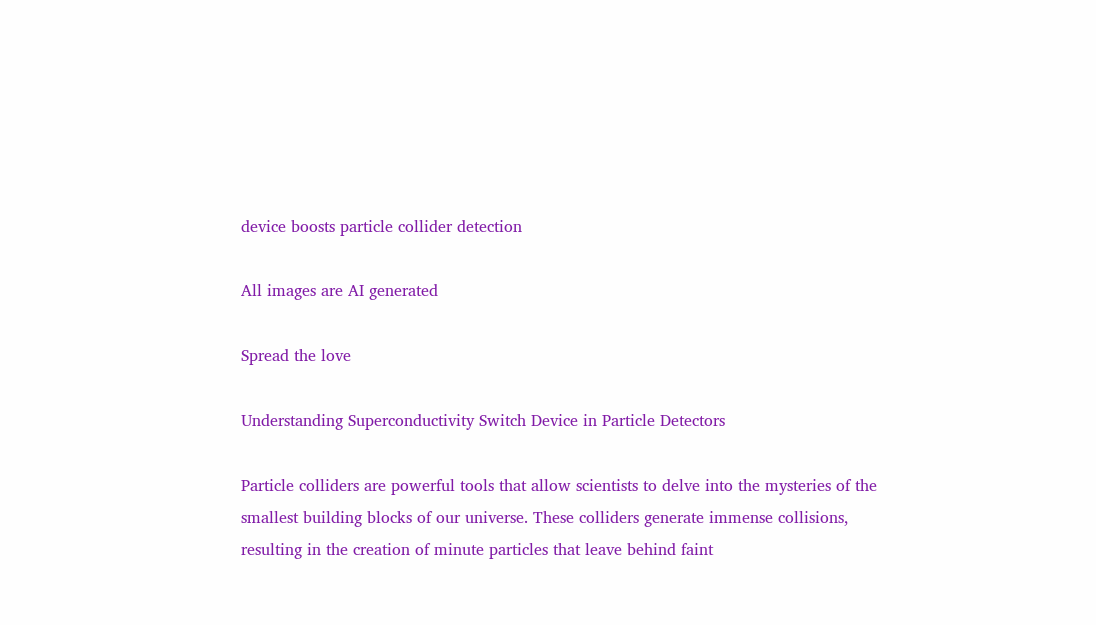device boosts particle collider detection

All images are AI generated

Spread the love

Understanding Superconductivity Switch Device in Particle Detectors

Particle colliders are powerful tools that allow scientists to delve into the mysteries of the smallest building blocks of our universe. These colliders generate immense collisions, resulting in the creation of minute particles that leave behind faint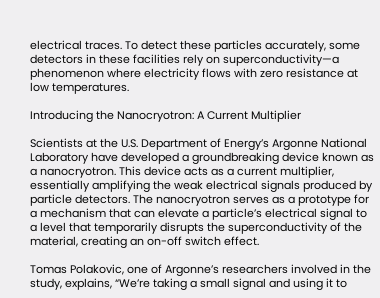electrical traces. To detect these particles accurately, some detectors in these facilities rely on superconductivity—a phenomenon where electricity flows with zero resistance at low temperatures.

Introducing the Nanocryotron: A Current Multiplier

Scientists at the U.S. Department of Energy’s Argonne National Laboratory have developed a groundbreaking device known as a nanocryotron. This device acts as a current multiplier, essentially amplifying the weak electrical signals produced by particle detectors. The nanocryotron serves as a prototype for a mechanism that can elevate a particle’s electrical signal to a level that temporarily disrupts the superconductivity of the material, creating an on-off switch effect.

Tomas Polakovic, one of Argonne’s researchers involved in the study, explains, “We’re taking a small signal and using it to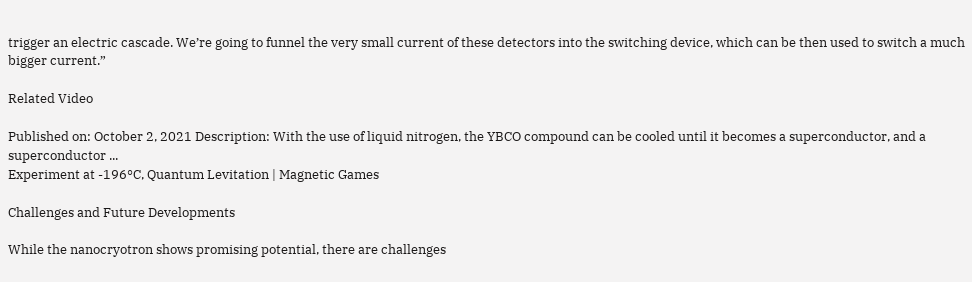trigger an electric cascade. We’re going to funnel the very small current of these detectors into the switching device, which can be then used to switch a much bigger current.”

Related Video

Published on: October 2, 2021 Description: With the use of liquid nitrogen, the YBCO compound can be cooled until it becomes a superconductor, and a superconductor ...
Experiment at -196°C, Quantum Levitation | Magnetic Games

Challenges and Future Developments

While the nanocryotron shows promising potential, there are challenges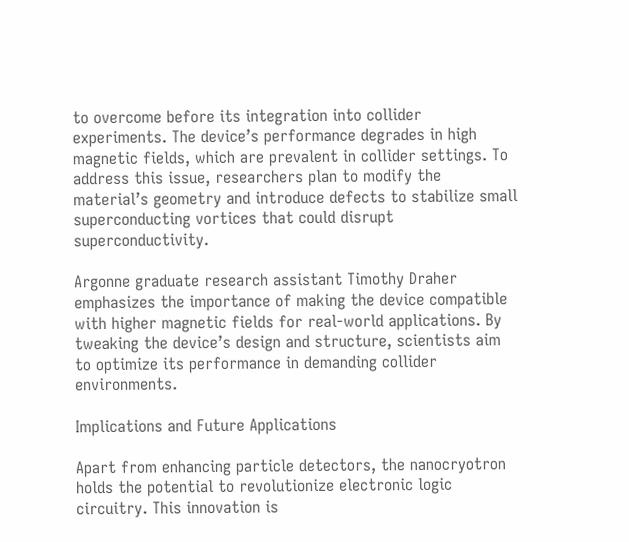to overcome before its integration into collider experiments. The device’s performance degrades in high magnetic fields, which are prevalent in collider settings. To address this issue, researchers plan to modify the material’s geometry and introduce defects to stabilize small superconducting vortices that could disrupt superconductivity.

Argonne graduate research assistant Timothy Draher emphasizes the importance of making the device compatible with higher magnetic fields for real-world applications. By tweaking the device’s design and structure, scientists aim to optimize its performance in demanding collider environments.

Implications and Future Applications

Apart from enhancing particle detectors, the nanocryotron holds the potential to revolutionize electronic logic circuitry. This innovation is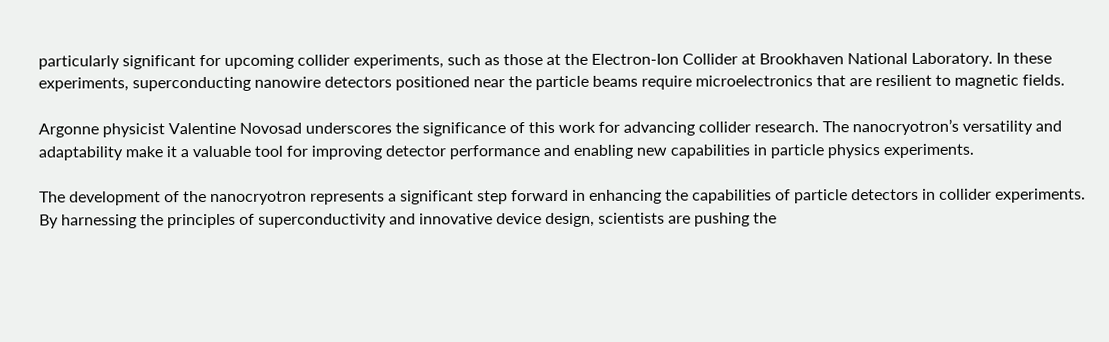particularly significant for upcoming collider experiments, such as those at the Electron-Ion Collider at Brookhaven National Laboratory. In these experiments, superconducting nanowire detectors positioned near the particle beams require microelectronics that are resilient to magnetic fields.

Argonne physicist Valentine Novosad underscores the significance of this work for advancing collider research. The nanocryotron’s versatility and adaptability make it a valuable tool for improving detector performance and enabling new capabilities in particle physics experiments.

The development of the nanocryotron represents a significant step forward in enhancing the capabilities of particle detectors in collider experiments. By harnessing the principles of superconductivity and innovative device design, scientists are pushing the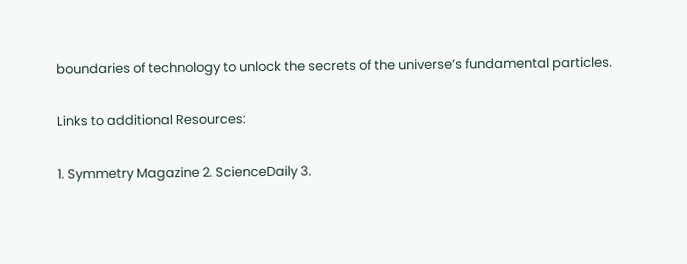boundaries of technology to unlock the secrets of the universe’s fundamental particles.

Links to additional Resources:

1. Symmetry Magazine 2. ScienceDaily 3.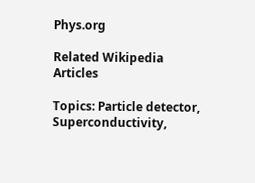Phys.org

Related Wikipedia Articles

Topics: Particle detector, Superconductivity,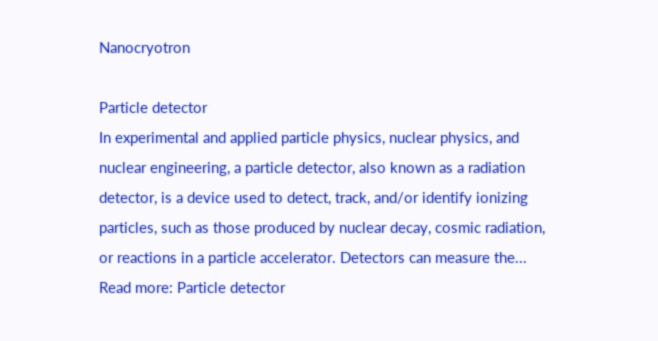Nanocryotron

Particle detector
In experimental and applied particle physics, nuclear physics, and nuclear engineering, a particle detector, also known as a radiation detector, is a device used to detect, track, and/or identify ionizing particles, such as those produced by nuclear decay, cosmic radiation, or reactions in a particle accelerator. Detectors can measure the...
Read more: Particle detector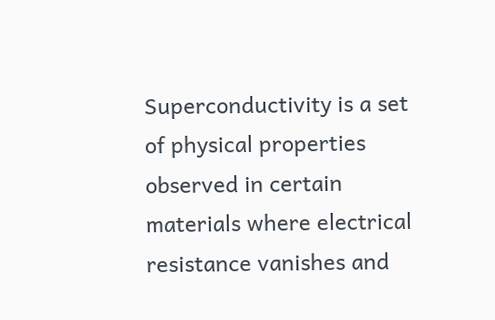Superconductivity is a set of physical properties observed in certain materials where electrical resistance vanishes and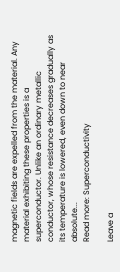magnetic fields are expelled from the material. Any material exhibiting these properties is a superconductor. Unlike an ordinary metallic conductor, whose resistance decreases gradually as its temperature is lowered, even down to near absolute...
Read more: Superconductivity

Leave a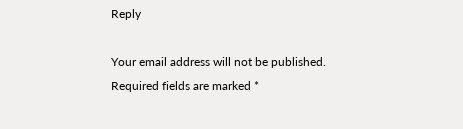Reply

Your email address will not be published. Required fields are marked *